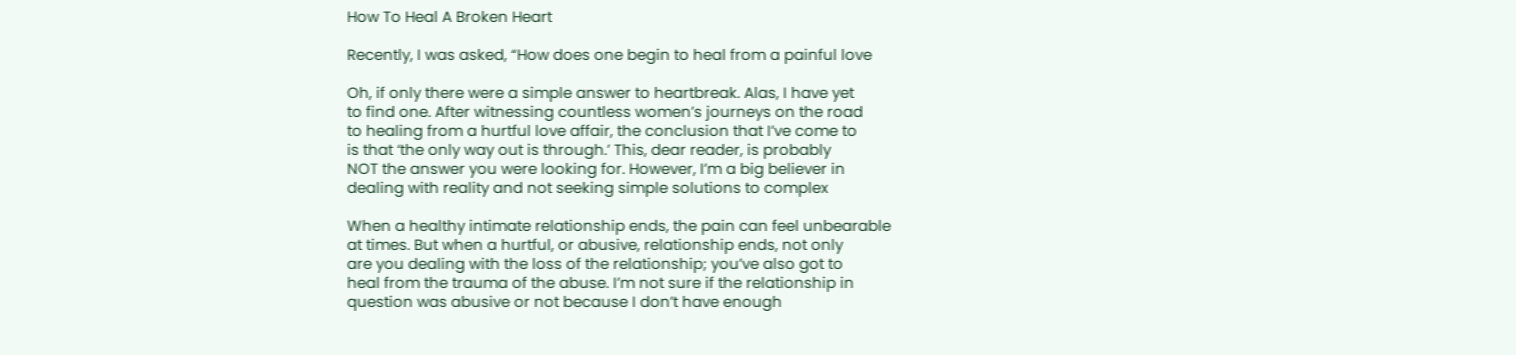How To Heal A Broken Heart

Recently, I was asked, “How does one begin to heal from a painful love

Oh, if only there were a simple answer to heartbreak. Alas, I have yet
to find one. After witnessing countless women’s journeys on the road
to healing from a hurtful love affair, the conclusion that I’ve come to
is that ‘the only way out is through.’ This, dear reader, is probably
NOT the answer you were looking for. However, I’m a big believer in
dealing with reality and not seeking simple solutions to complex

When a healthy intimate relationship ends, the pain can feel unbearable
at times. But when a hurtful, or abusive, relationship ends, not only
are you dealing with the loss of the relationship; you’ve also got to
heal from the trauma of the abuse. I’m not sure if the relationship in
question was abusive or not because I don’t have enough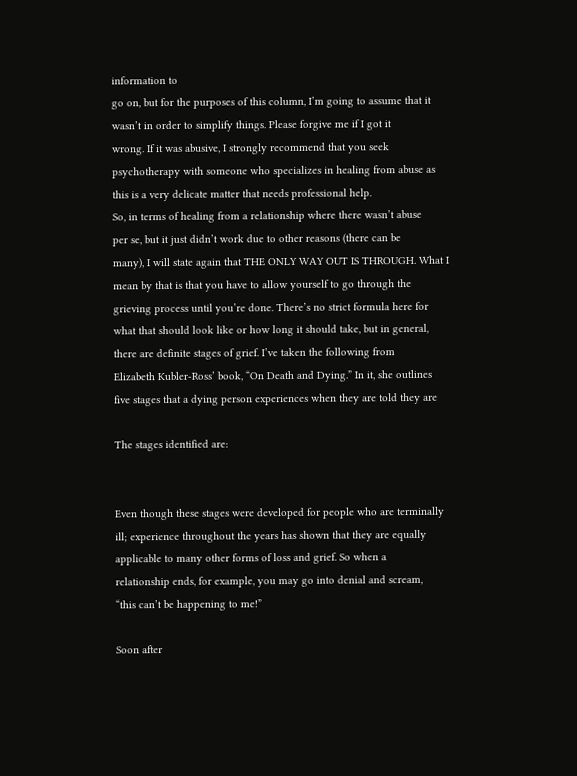information to
go on, but for the purposes of this column, I’m going to assume that it
wasn’t in order to simplify things. Please forgive me if I got it
wrong. If it was abusive, I strongly recommend that you seek
psychotherapy with someone who specializes in healing from abuse as
this is a very delicate matter that needs professional help.
So, in terms of healing from a relationship where there wasn’t abuse
per se, but it just didn’t work due to other reasons (there can be
many), I will state again that THE ONLY WAY OUT IS THROUGH. What I
mean by that is that you have to allow yourself to go through the
grieving process until you’re done. There’s no strict formula here for
what that should look like or how long it should take, but in general,
there are definite stages of grief. I’ve taken the following from
Elizabeth Kubler-Ross’ book, “On Death and Dying.” In it, she outlines
five stages that a dying person experiences when they are told they are

The stages identified are:


Even though these stages were developed for people who are terminally
ill; experience throughout the years has shown that they are equally
applicable to many other forms of loss and grief. So when a
relationship ends, for example, you may go into denial and scream,
“this can’t be happening to me!”

Soon after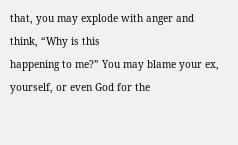that, you may explode with anger and think, “Why is this
happening to me?” You may blame your ex, yourself, or even God for the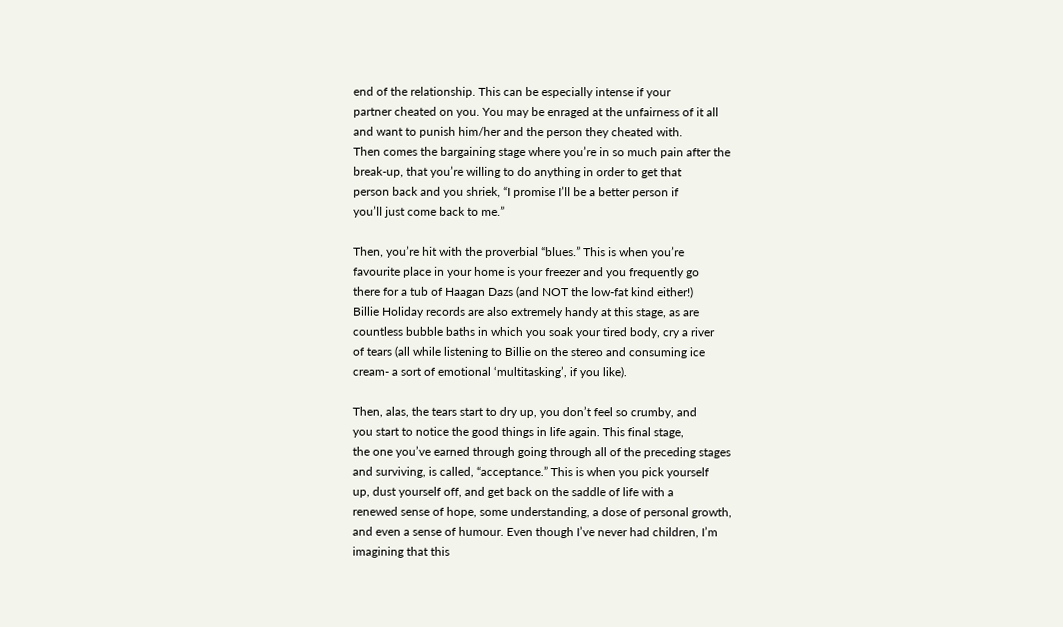end of the relationship. This can be especially intense if your
partner cheated on you. You may be enraged at the unfairness of it all
and want to punish him/her and the person they cheated with.
Then comes the bargaining stage where you’re in so much pain after the
break-up, that you’re willing to do anything in order to get that
person back and you shriek, “I promise I’ll be a better person if
you’ll just come back to me.”

Then, you’re hit with the proverbial “blues.” This is when you’re
favourite place in your home is your freezer and you frequently go
there for a tub of Haagan Dazs (and NOT the low-fat kind either!)
Billie Holiday records are also extremely handy at this stage, as are
countless bubble baths in which you soak your tired body, cry a river
of tears (all while listening to Billie on the stereo and consuming ice
cream- a sort of emotional ‘multitasking’, if you like).

Then, alas, the tears start to dry up, you don’t feel so crumby, and
you start to notice the good things in life again. This final stage,
the one you’ve earned through going through all of the preceding stages
and surviving, is called, “acceptance.” This is when you pick yourself
up, dust yourself off, and get back on the saddle of life with a
renewed sense of hope, some understanding, a dose of personal growth,
and even a sense of humour. Even though I’ve never had children, I’m
imagining that this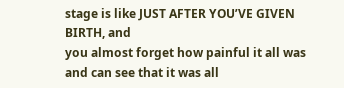stage is like JUST AFTER YOU’VE GIVEN BIRTH, and
you almost forget how painful it all was and can see that it was all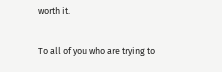worth it.

To all of you who are trying to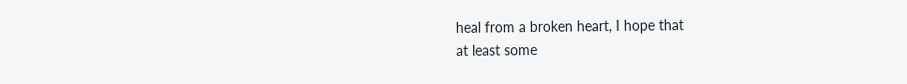heal from a broken heart, I hope that
at least some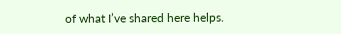of what I’ve shared here helps.